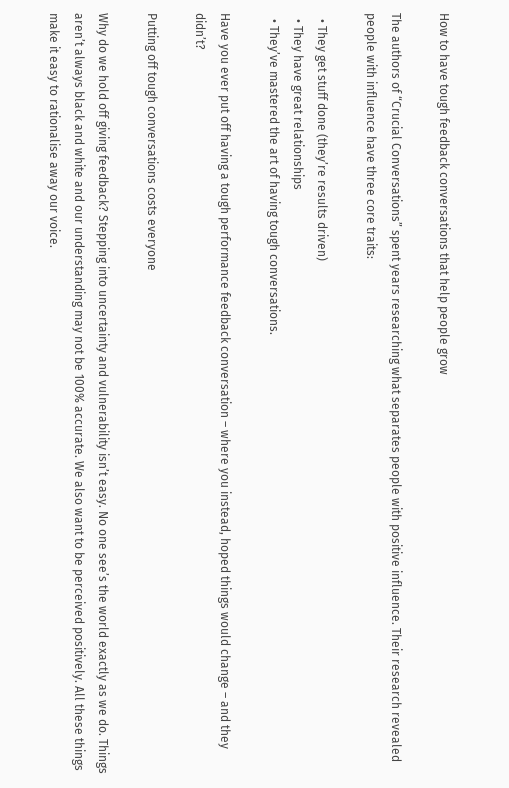How to have tough feedback conversations that help people grow

The authors of “Crucial Conversations” spent years researching what separates people with positive influence. Their research revealed people with influence have three core traits:

  • They get stuff done (they’re results driven)
  • They have great relationships
  • They’ve mastered the art of having tough conversations.

Have you ever put off having a tough performance feedback conversation – where you instead, hoped things would change – and they didn’t?

Putting off tough conversations costs everyone

Why do we hold off giving feedback? Stepping into uncertainty and vulnerability isn’t easy. No one see’s the world exactly as we do. Things aren’t always black and white and our understanding may not be 100% accurate. We also want to be perceived positively. All these things make it easy to rationalise away our voice.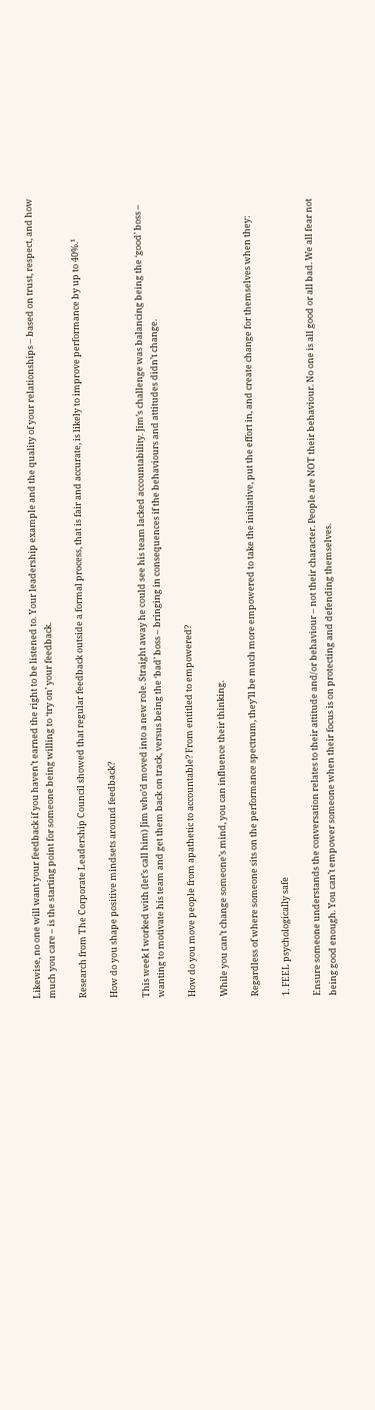Likewise, no one will want your feedback if you haven’t earned the right to be listened to. Your leadership example and the quality of your relationships – based on trust, respect, and how much you care – is the starting point for someone being willing to ‘try on’ your feedback.

Research from The Corporate Leadership Council showed that regular feedback outside a formal process, that is fair and accurate, is likely to improve performance by up to 40%.¹

How do you shape positive mindsets around feedback?

This week I worked with (let’s call him) Jim who’d moved into a new role. Straight away he could see his team lacked accountability. Jim’s challenge was balancing being the ‘good’ boss – wanting to motivate his team and get them back on track, versus being the ‘bad’ boss – bringing in consequences if the behaviours and attitudes didn’t change.

How do you move people from apathetic to accountable? From entitled to empowered?

While you can’t change someone’s mind, you can influence their thinking.

Regardless of where someone sits on the performance spectrum, they’ll be much more empowered to take the initiative, put the effort in, and create change for themselves when they:

1. FEEL psychologically safe

Ensure someone understands the conversation relates to their attitude and/or behaviour – not their character. People are NOT their behaviour. No one is all good or all bad. We all fear not being good enough. You can’t empower someone when their focus is on protecting and defending themselves.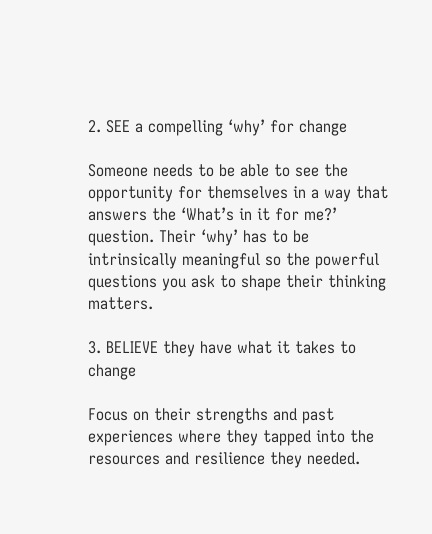2. SEE a compelling ‘why’ for change

Someone needs to be able to see the opportunity for themselves in a way that answers the ‘What’s in it for me?’ question. Their ‘why’ has to be intrinsically meaningful so the powerful questions you ask to shape their thinking matters.

3. BELIEVE they have what it takes to change

Focus on their strengths and past experiences where they tapped into the resources and resilience they needed.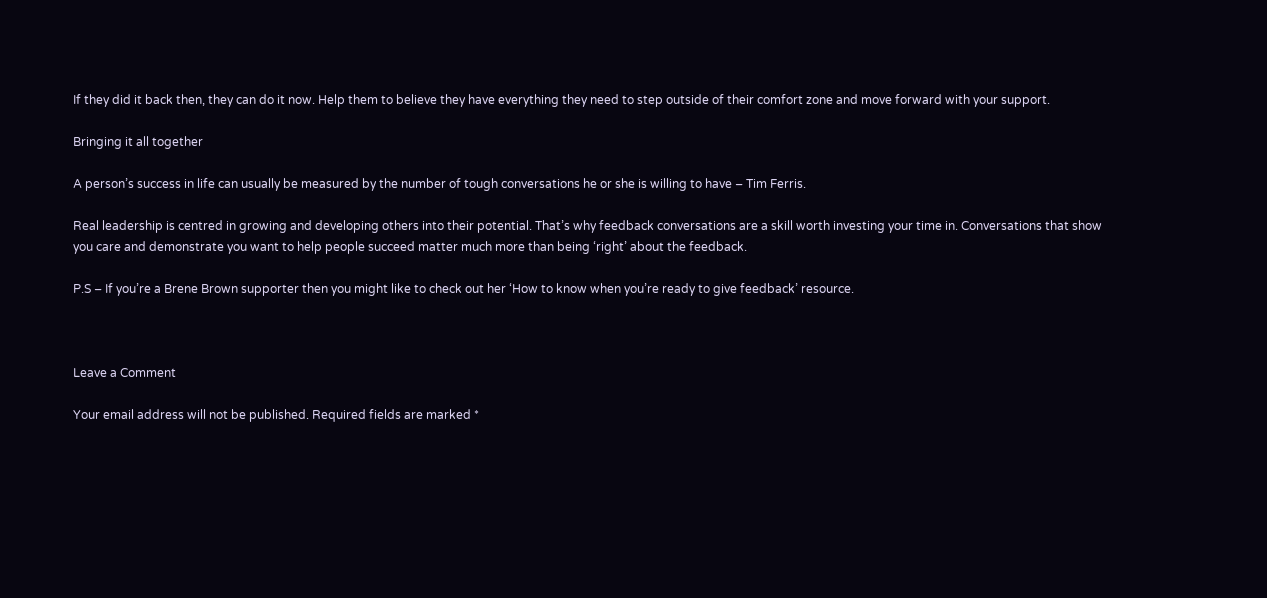If they did it back then, they can do it now. Help them to believe they have everything they need to step outside of their comfort zone and move forward with your support.

Bringing it all together

A person’s success in life can usually be measured by the number of tough conversations he or she is willing to have – Tim Ferris.

Real leadership is centred in growing and developing others into their potential. That’s why feedback conversations are a skill worth investing your time in. Conversations that show you care and demonstrate you want to help people succeed matter much more than being ‘right’ about the feedback.

P.S – If you’re a Brene Brown supporter then you might like to check out her ‘How to know when you’re ready to give feedback’ resource.



Leave a Comment

Your email address will not be published. Required fields are marked *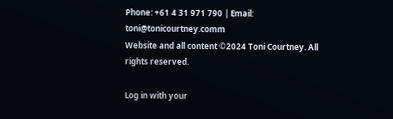Phone: +61 4 31 971 790 | Email: toni@tonicourtney.comm
Website and all content ©2024 Toni Courtney. All rights reserved.

Log in with your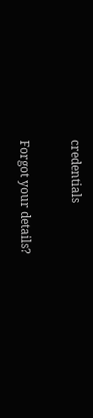credentials

Forgot your details?